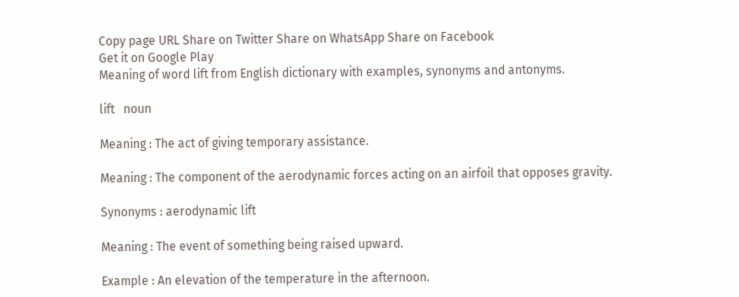Copy page URL Share on Twitter Share on WhatsApp Share on Facebook
Get it on Google Play
Meaning of word lift from English dictionary with examples, synonyms and antonyms.

lift   noun

Meaning : The act of giving temporary assistance.

Meaning : The component of the aerodynamic forces acting on an airfoil that opposes gravity.

Synonyms : aerodynamic lift

Meaning : The event of something being raised upward.

Example : An elevation of the temperature in the afternoon.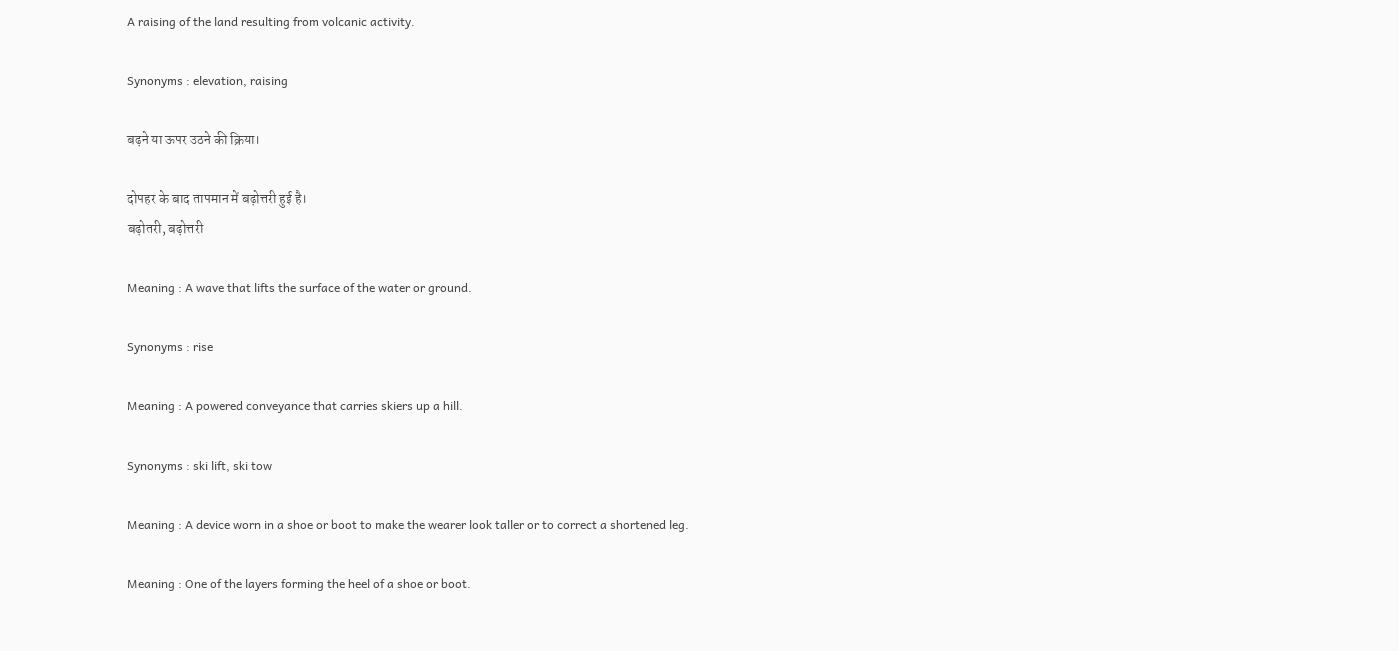A raising of the land resulting from volcanic activity.

Synonyms : elevation, raising

बढ़ने या ऊपर उठने की क्रिया।

दोपहर के बाद तापमान में बढ़ोत्तरी हुई है।
बढ़ोतरी, बढ़ोत्तरी

Meaning : A wave that lifts the surface of the water or ground.

Synonyms : rise

Meaning : A powered conveyance that carries skiers up a hill.

Synonyms : ski lift, ski tow

Meaning : A device worn in a shoe or boot to make the wearer look taller or to correct a shortened leg.

Meaning : One of the layers forming the heel of a shoe or boot.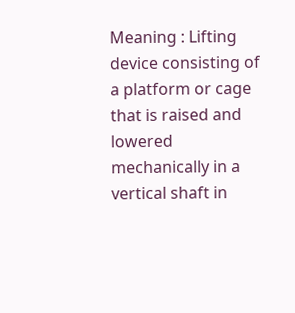Meaning : Lifting device consisting of a platform or cage that is raised and lowered mechanically in a vertical shaft in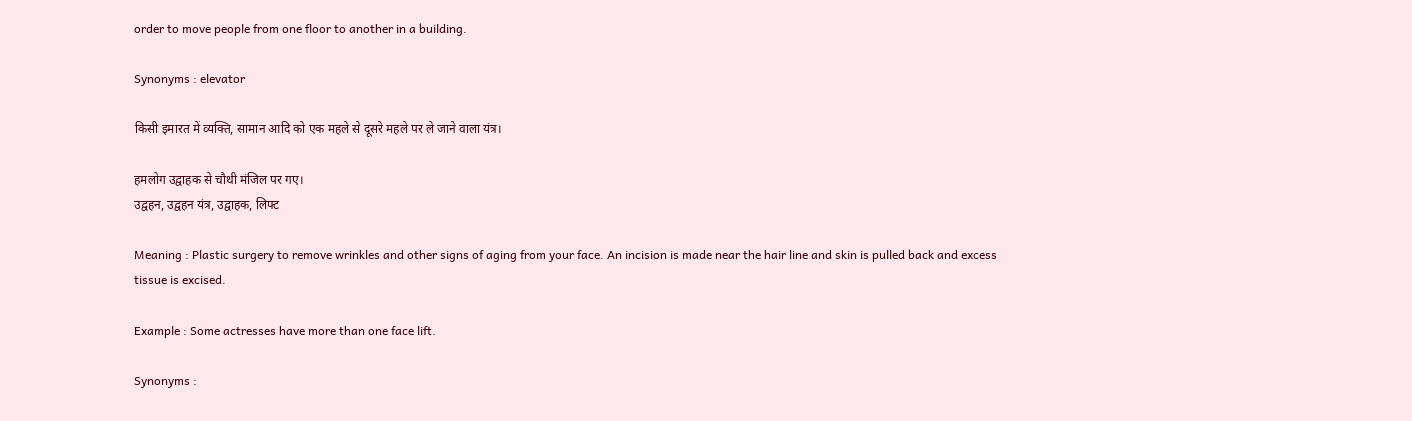order to move people from one floor to another in a building.

Synonyms : elevator

किसी इमारत में व्यक्ति, सामान आदि को एक महले से दूसरे महले पर ले जाने वाला यंत्र।

हमलोग उद्वाहक से चौथी मंजिल पर गए।
उद्वहन, उद्वहन यंत्र, उद्वाहक, लिफ्ट

Meaning : Plastic surgery to remove wrinkles and other signs of aging from your face. An incision is made near the hair line and skin is pulled back and excess tissue is excised.

Example : Some actresses have more than one face lift.

Synonyms :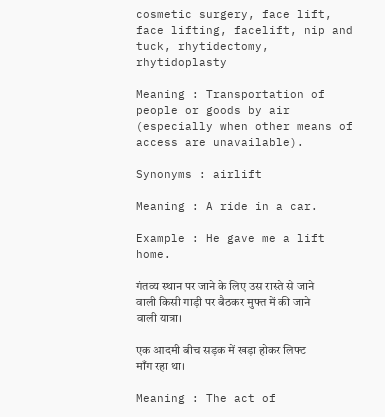cosmetic surgery, face lift, face lifting, facelift, nip and tuck, rhytidectomy, rhytidoplasty

Meaning : Transportation of people or goods by air (especially when other means of access are unavailable).

Synonyms : airlift

Meaning : A ride in a car.

Example : He gave me a lift home.

गंतव्य स्थान पर जाने के लिए उस रास्ते से जाने वाली किसी गाड़ी पर बैठकर मुफ्त में की जाने वाली यात्रा।

एक आदमी बीच सड़क में खड़ा होकर लिफ्ट माँग रहा था।

Meaning : The act of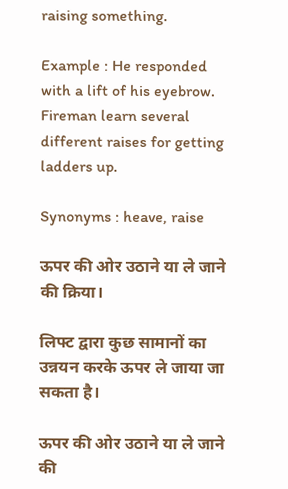raising something.

Example : He responded with a lift of his eyebrow.
Fireman learn several different raises for getting ladders up.

Synonyms : heave, raise

ऊपर की ओर उठाने या ले जाने की क्रिया।

लिफ्ट द्वारा कुछ सामानों का उन्नयन करके ऊपर ले जाया जा सकता है।

ऊपर की ओर उठाने या ले जाने की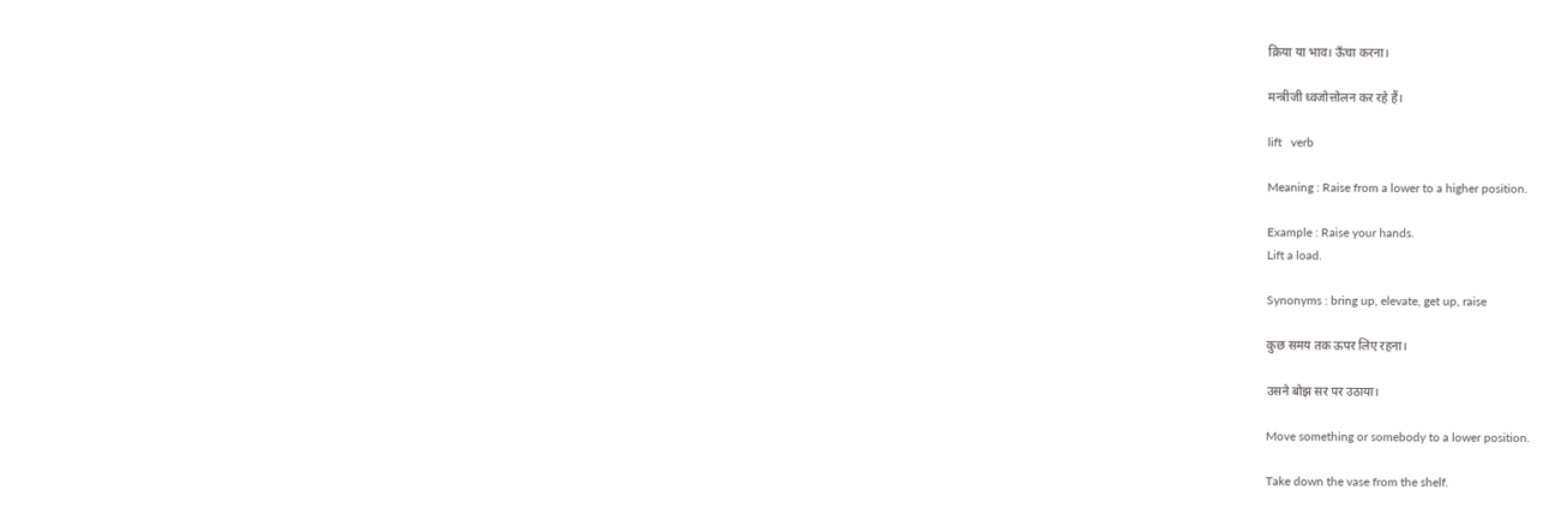क्रिया या भाव। ऊँचा करना।

मन्त्रीजी ध्वजोत्तोलन कर रहे हैं।

lift   verb

Meaning : Raise from a lower to a higher position.

Example : Raise your hands.
Lift a load.

Synonyms : bring up, elevate, get up, raise

कुछ समय तक ऊपर लिए रहना।

उसने बोझ सर पर उठाया।

Move something or somebody to a lower position.

Take down the vase from the shelf.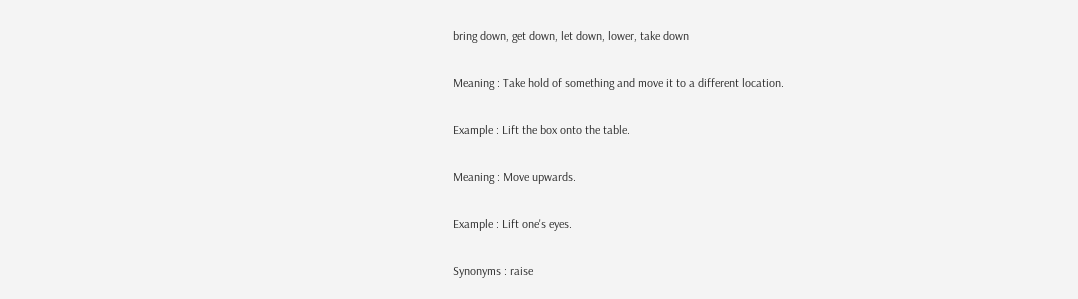bring down, get down, let down, lower, take down

Meaning : Take hold of something and move it to a different location.

Example : Lift the box onto the table.

Meaning : Move upwards.

Example : Lift one's eyes.

Synonyms : raise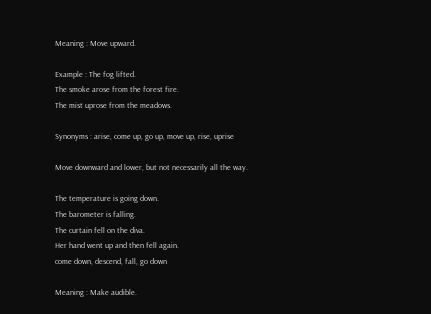Meaning : Move upward.

Example : The fog lifted.
The smoke arose from the forest fire.
The mist uprose from the meadows.

Synonyms : arise, come up, go up, move up, rise, uprise

Move downward and lower, but not necessarily all the way.

The temperature is going down.
The barometer is falling.
The curtain fell on the diva.
Her hand went up and then fell again.
come down, descend, fall, go down

Meaning : Make audible.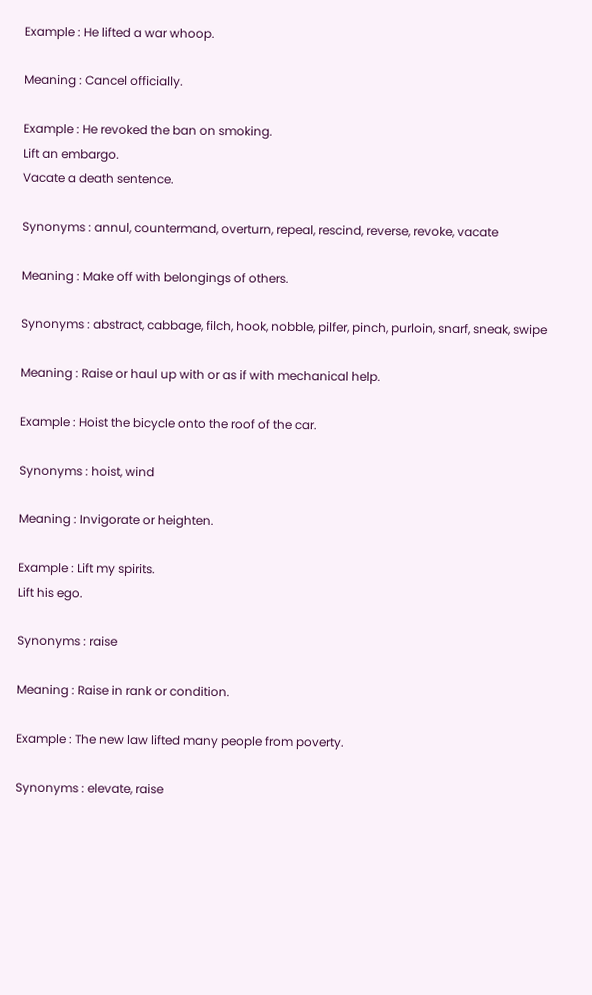Example : He lifted a war whoop.

Meaning : Cancel officially.

Example : He revoked the ban on smoking.
Lift an embargo.
Vacate a death sentence.

Synonyms : annul, countermand, overturn, repeal, rescind, reverse, revoke, vacate

Meaning : Make off with belongings of others.

Synonyms : abstract, cabbage, filch, hook, nobble, pilfer, pinch, purloin, snarf, sneak, swipe

Meaning : Raise or haul up with or as if with mechanical help.

Example : Hoist the bicycle onto the roof of the car.

Synonyms : hoist, wind

Meaning : Invigorate or heighten.

Example : Lift my spirits.
Lift his ego.

Synonyms : raise

Meaning : Raise in rank or condition.

Example : The new law lifted many people from poverty.

Synonyms : elevate, raise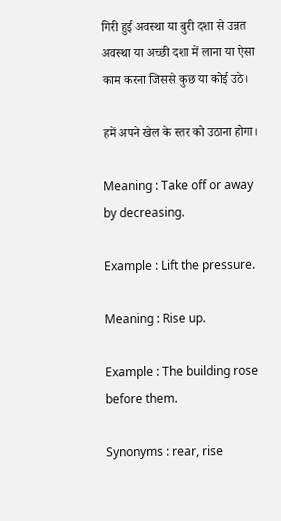गिरी हुई अवस्था या बुरी दशा से उन्नत अवस्था या अच्छी दशा में लाना या ऐसा काम करना जिससे कुछ या कोई उठे।

हमें अपने खेल के स्तर को उठाना होगा।

Meaning : Take off or away by decreasing.

Example : Lift the pressure.

Meaning : Rise up.

Example : The building rose before them.

Synonyms : rear, rise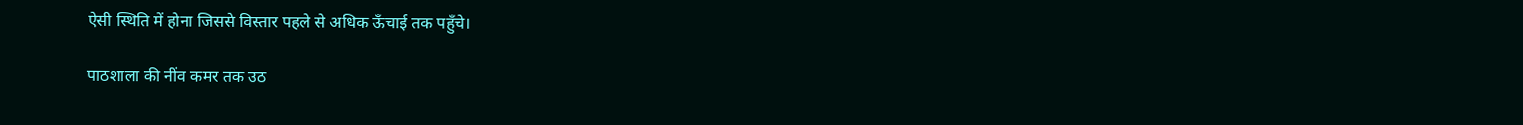ऐसी स्थिति में होना जिससे विस्तार पहले से अधिक ऊँचाई तक पहुँचे।

पाठशाला की नींव कमर तक उठ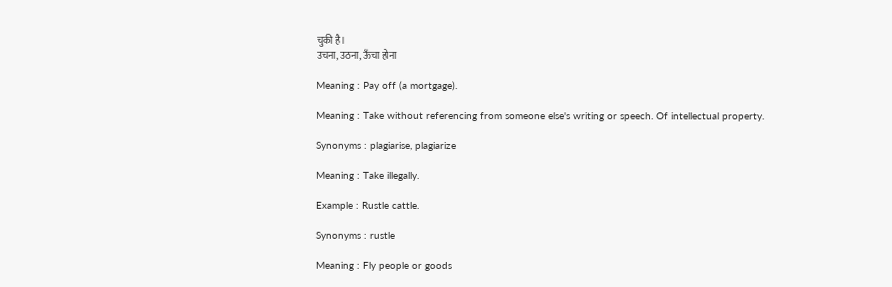चुकी है।
उचना, उठना, ऊँचा होना

Meaning : Pay off (a mortgage).

Meaning : Take without referencing from someone else's writing or speech. Of intellectual property.

Synonyms : plagiarise, plagiarize

Meaning : Take illegally.

Example : Rustle cattle.

Synonyms : rustle

Meaning : Fly people or goods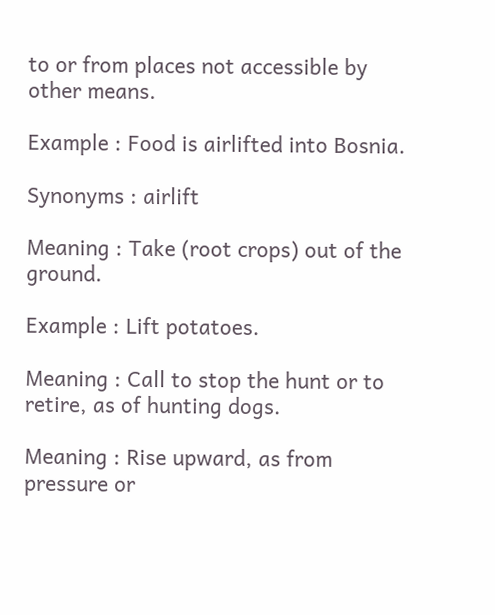to or from places not accessible by other means.

Example : Food is airlifted into Bosnia.

Synonyms : airlift

Meaning : Take (root crops) out of the ground.

Example : Lift potatoes.

Meaning : Call to stop the hunt or to retire, as of hunting dogs.

Meaning : Rise upward, as from pressure or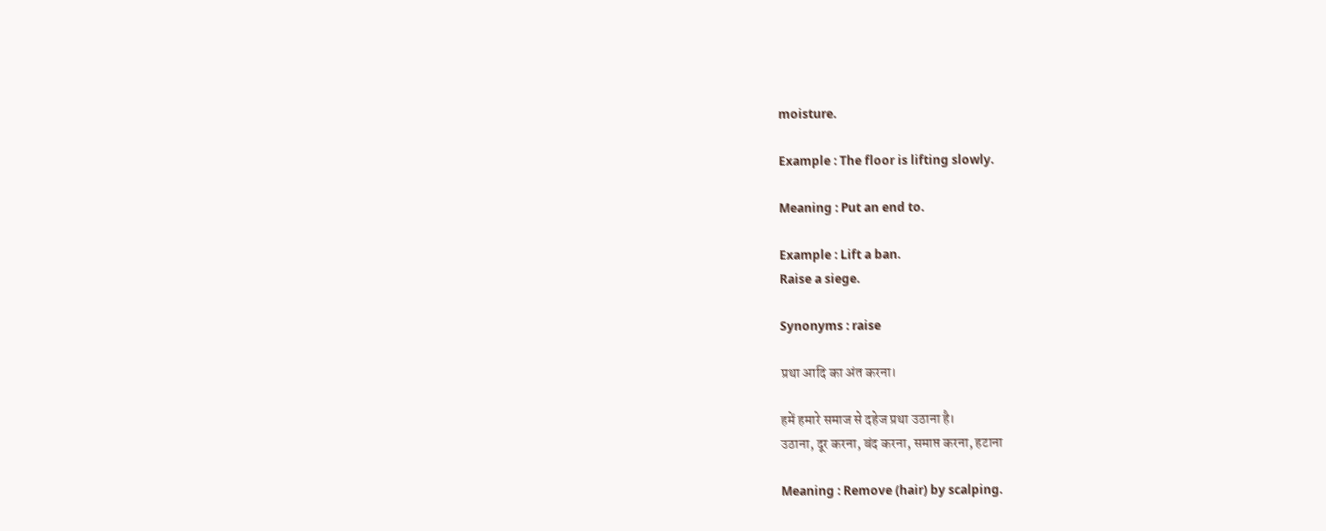moisture.

Example : The floor is lifting slowly.

Meaning : Put an end to.

Example : Lift a ban.
Raise a siege.

Synonyms : raise

प्रथा आदि का अंत करना।

हमें हमारे समाज से दहेज प्रथा उठाना है।
उठाना, दूर करना, बंद करना, समाप्त करना, हटाना

Meaning : Remove (hair) by scalping.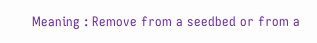Meaning : Remove from a seedbed or from a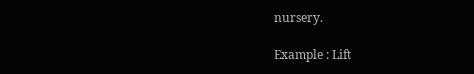nursery.

Example : Lift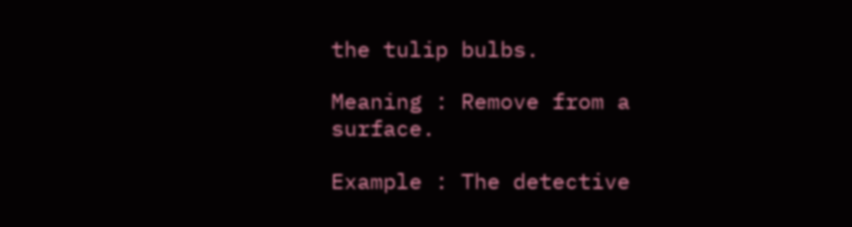the tulip bulbs.

Meaning : Remove from a surface.

Example : The detective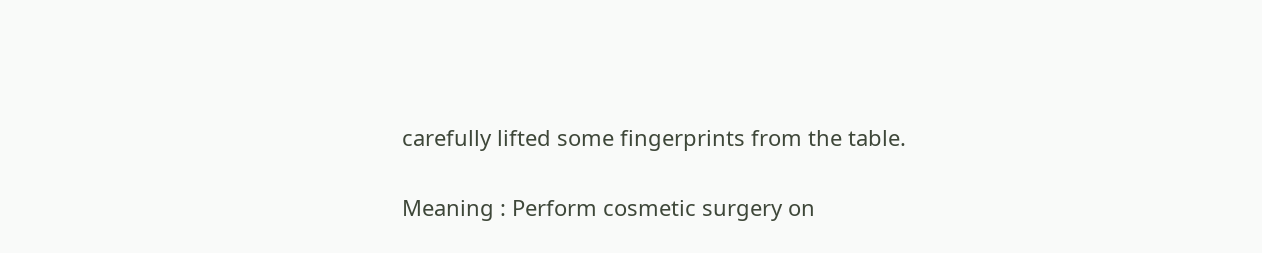carefully lifted some fingerprints from the table.

Meaning : Perform cosmetic surgery on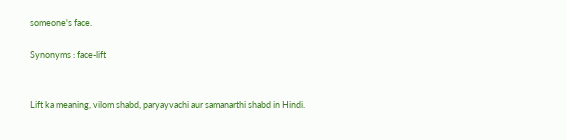someone's face.

Synonyms : face-lift


Lift ka meaning, vilom shabd, paryayvachi aur samanarthi shabd in Hindi.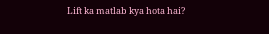Lift ka matlab kya hota hai?